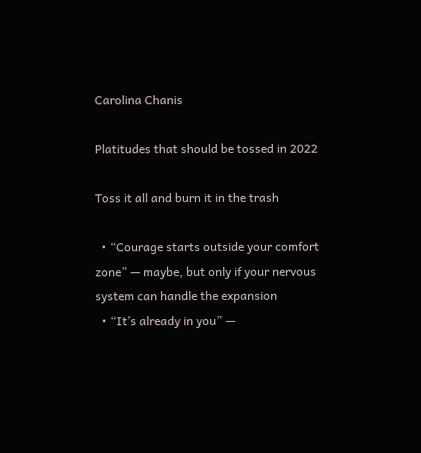Carolina Chanis

Platitudes that should be tossed in 2022

Toss it all and burn it in the trash

  • “Courage starts outside your comfort zone” — maybe, but only if your nervous system can handle the expansion
  • “It’s already in you” —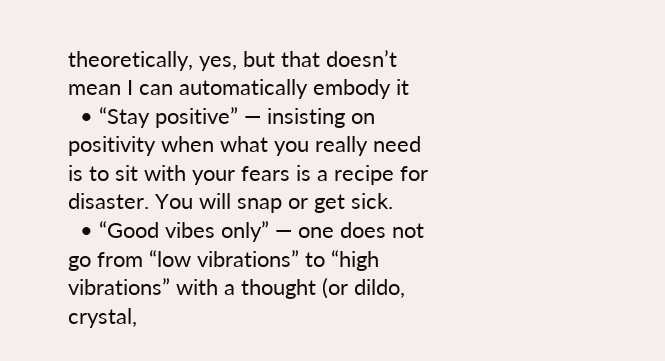theoretically, yes, but that doesn’t mean I can automatically embody it
  • “Stay positive” — insisting on positivity when what you really need is to sit with your fears is a recipe for disaster. You will snap or get sick.
  • “Good vibes only” — one does not go from “low vibrations” to “high vibrations” with a thought (or dildo, crystal,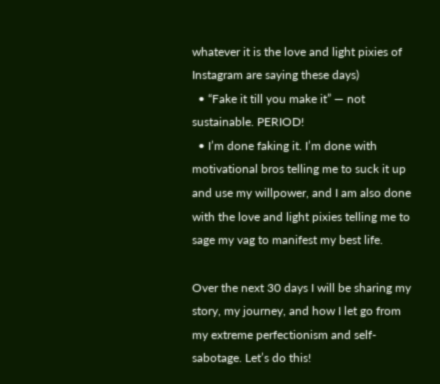whatever it is the love and light pixies of Instagram are saying these days)
  • “Fake it till you make it” — not sustainable. PERIOD!
  • I’m done faking it. I’m done with motivational bros telling me to suck it up and use my willpower, and I am also done with the love and light pixies telling me to sage my vag to manifest my best life.

Over the next 30 days I will be sharing my story, my journey, and how I let go from my extreme perfectionism and self-sabotage. Let’s do this!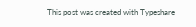This post was created with Typeshare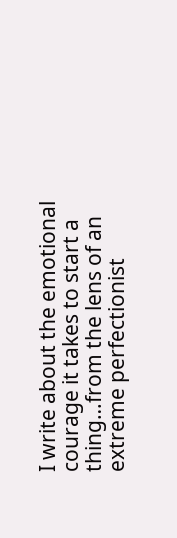I write about the emotional courage it takes to start a thing…from the lens of an extreme perfectionist